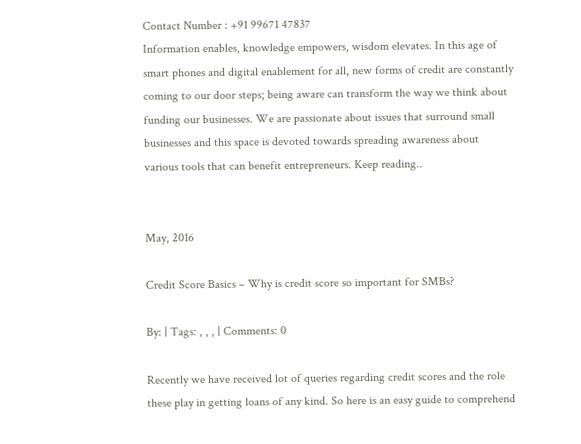Contact Number : +91 99671 47837
Information enables, knowledge empowers, wisdom elevates. In this age of smart phones and digital enablement for all, new forms of credit are constantly coming to our door steps; being aware can transform the way we think about funding our businesses. We are passionate about issues that surround small businesses and this space is devoted towards spreading awareness about various tools that can benefit entrepreneurs. Keep reading..


May, 2016

Credit Score Basics – Why is credit score so important for SMBs?

By: | Tags: , , , | Comments: 0

Recently we have received lot of queries regarding credit scores and the role these play in getting loans of any kind. So here is an easy guide to comprehend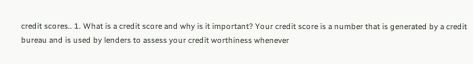credit scores.. 1. What is a credit score and why is it important? Your credit score is a number that is generated by a credit bureau and is used by lenders to assess your credit worthiness whenever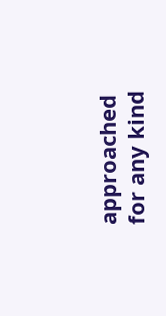approached for any kind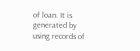of loan. It is generated by using records of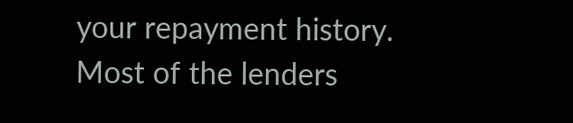your repayment history. Most of the lenders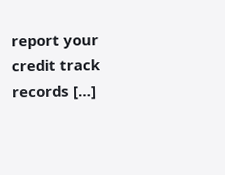report your credit track records […]